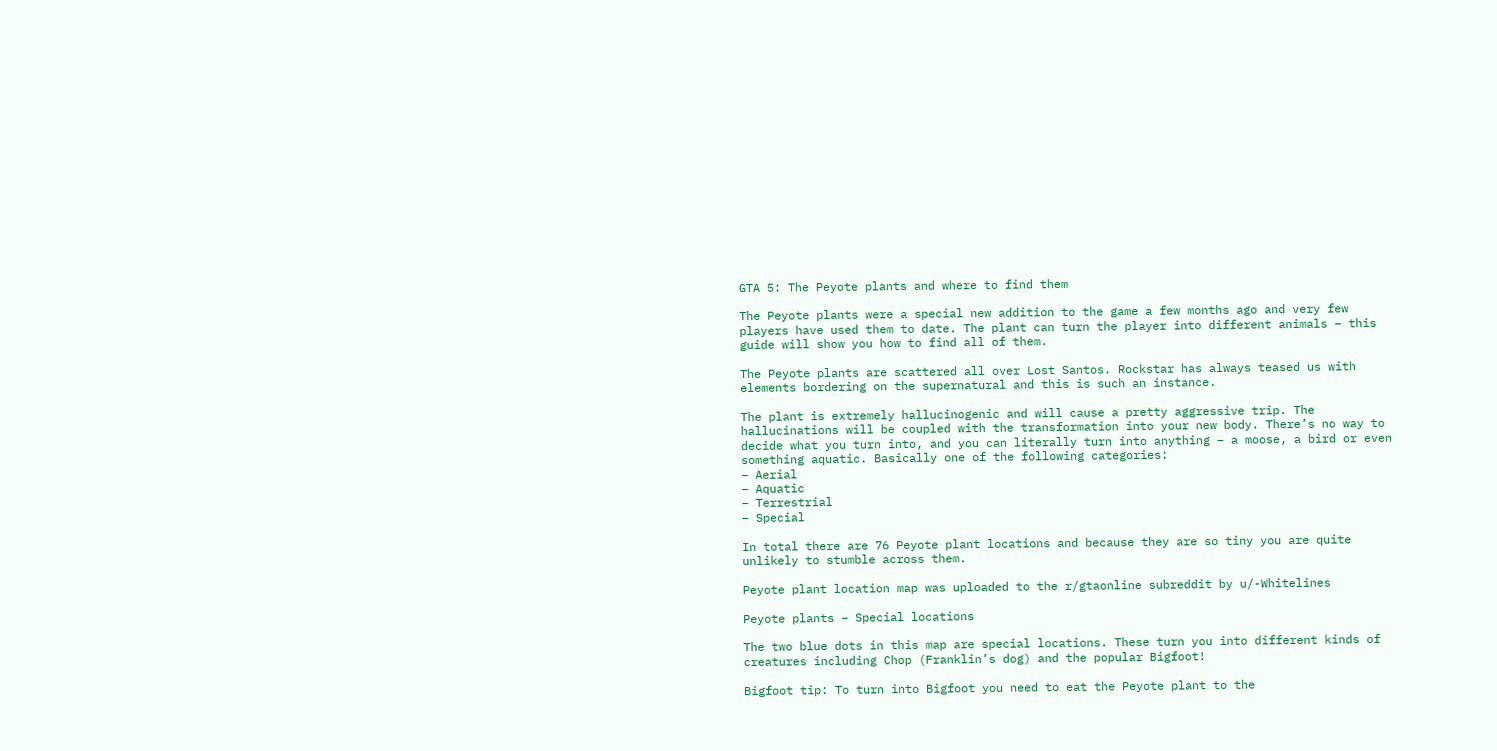GTA 5: The Peyote plants and where to find them

The Peyote plants were a special new addition to the game a few months ago and very few players have used them to date. The plant can turn the player into different animals – this guide will show you how to find all of them.

The Peyote plants are scattered all over Lost Santos. Rockstar has always teased us with elements bordering on the supernatural and this is such an instance.

The plant is extremely hallucinogenic and will cause a pretty aggressive trip. The hallucinations will be coupled with the transformation into your new body. There’s no way to decide what you turn into, and you can literally turn into anything – a moose, a bird or even something aquatic. Basically one of the following categories:
– Aerial
– Aquatic
– Terrestrial
– Special

In total there are 76 Peyote plant locations and because they are so tiny you are quite unlikely to stumble across them.

Peyote plant location map was uploaded to the r/gtaonline subreddit by u/-Whitelines

Peyote plants – Special locations

The two blue dots in this map are special locations. These turn you into different kinds of creatures including Chop (Franklin’s dog) and the popular Bigfoot!

Bigfoot tip: To turn into Bigfoot you need to eat the Peyote plant to the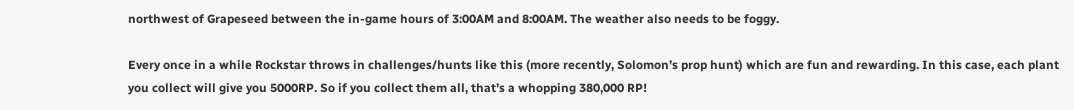northwest of Grapeseed between the in-game hours of 3:00AM and 8:00AM. The weather also needs to be foggy.

Every once in a while Rockstar throws in challenges/hunts like this (more recently, Solomon’s prop hunt) which are fun and rewarding. In this case, each plant you collect will give you 5000RP. So if you collect them all, that’s a whopping 380,000 RP!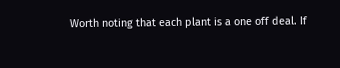Worth noting that each plant is a one off deal. If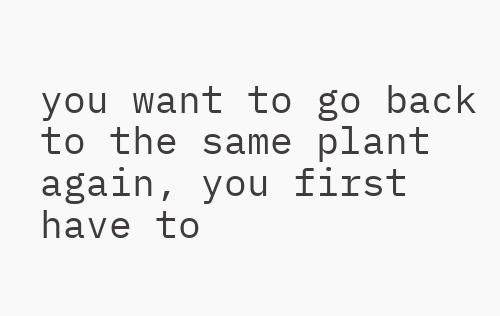you want to go back to the same plant again, you first have to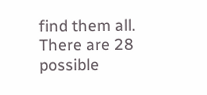find them all. There are 28 possible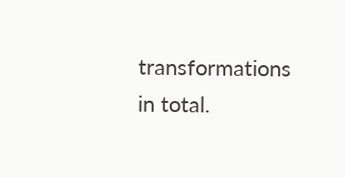transformations in total.